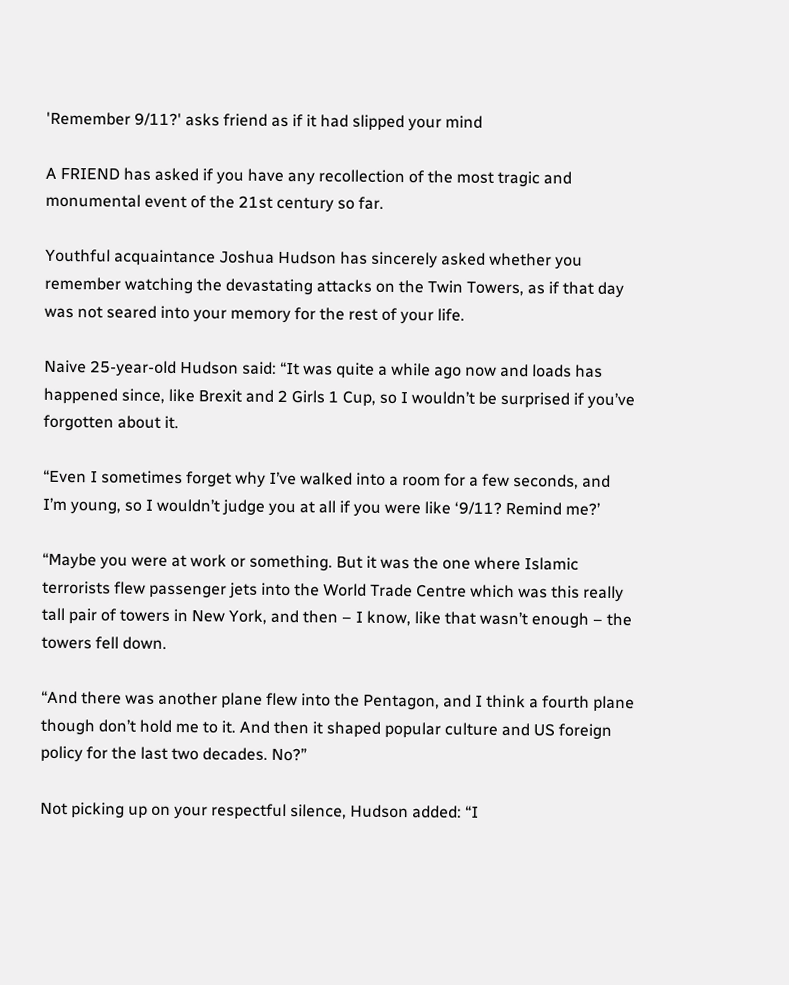'Remember 9/11?' asks friend as if it had slipped your mind

A FRIEND has asked if you have any recollection of the most tragic and monumental event of the 21st century so far.

Youthful acquaintance Joshua Hudson has sincerely asked whether you remember watching the devastating attacks on the Twin Towers, as if that day was not seared into your memory for the rest of your life.

Naive 25-year-old Hudson said: “It was quite a while ago now and loads has happened since, like Brexit and 2 Girls 1 Cup, so I wouldn’t be surprised if you’ve forgotten about it.

“Even I sometimes forget why I’ve walked into a room for a few seconds, and I’m young, so I wouldn’t judge you at all if you were like ‘9/11? Remind me?’

“Maybe you were at work or something. But it was the one where Islamic terrorists flew passenger jets into the World Trade Centre which was this really tall pair of towers in New York, and then – I know, like that wasn’t enough – the towers fell down.

“And there was another plane flew into the Pentagon, and I think a fourth plane though don’t hold me to it. And then it shaped popular culture and US foreign policy for the last two decades. No?”

Not picking up on your respectful silence, Hudson added: “I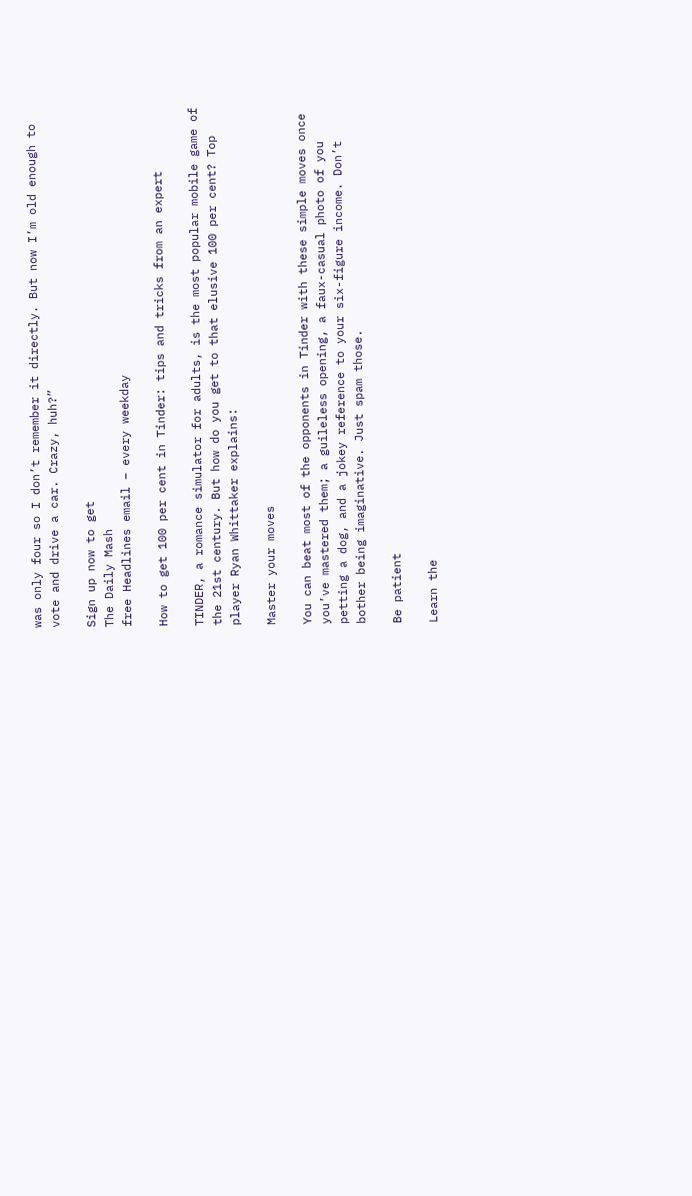was only four so I don’t remember it directly. But now I’m old enough to vote and drive a car. Crazy, huh?”

Sign up now to get
The Daily Mash
free Headlines email – every weekday

How to get 100 per cent in Tinder: tips and tricks from an expert

TINDER, a romance simulator for adults, is the most popular mobile game of the 21st century. But how do you get to that elusive 100 per cent? Top player Ryan Whittaker explains:

Master your moves

You can beat most of the opponents in Tinder with these simple moves once you’ve mastered them; a guileless opening, a faux-casual photo of you petting a dog, and a jokey reference to your six-figure income. Don’t bother being imaginative. Just spam those.

Be patient

Learn the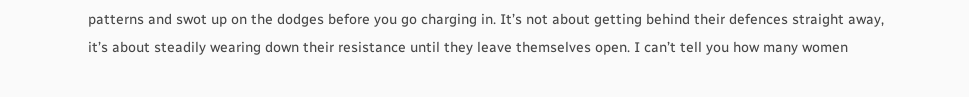patterns and swot up on the dodges before you go charging in. It’s not about getting behind their defences straight away, it’s about steadily wearing down their resistance until they leave themselves open. I can’t tell you how many women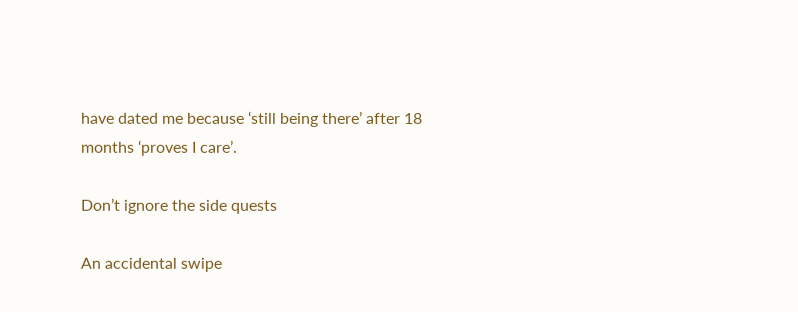have dated me because ‘still being there’ after 18 months ‘proves I care’.

Don’t ignore the side quests

An accidental swipe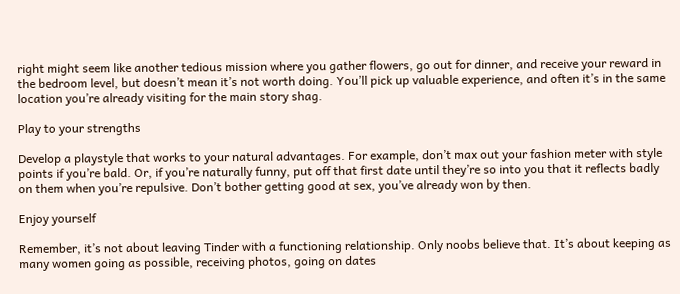right might seem like another tedious mission where you gather flowers, go out for dinner, and receive your reward in the bedroom level, but doesn’t mean it’s not worth doing. You’ll pick up valuable experience, and often it’s in the same location you’re already visiting for the main story shag.

Play to your strengths

Develop a playstyle that works to your natural advantages. For example, don’t max out your fashion meter with style points if you’re bald. Or, if you’re naturally funny, put off that first date until they’re so into you that it reflects badly on them when you’re repulsive. Don’t bother getting good at sex, you’ve already won by then.

Enjoy yourself

Remember, it’s not about leaving Tinder with a functioning relationship. Only noobs believe that. It’s about keeping as many women going as possible, receiving photos, going on dates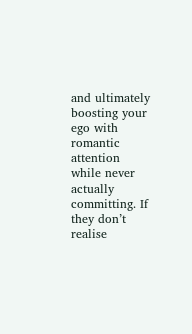and ultimately boosting your ego with romantic attention while never actually committing. If they don’t realise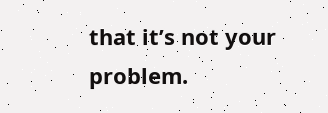that it’s not your problem.